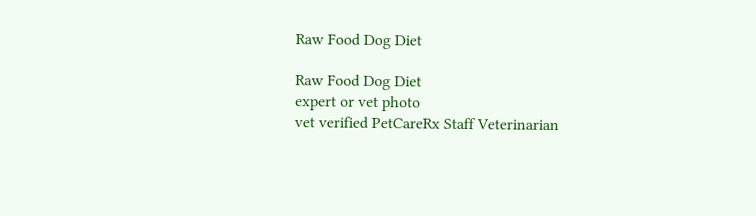Raw Food Dog Diet

Raw Food Dog Diet
expert or vet photo
vet verified PetCareRx Staff Veterinarian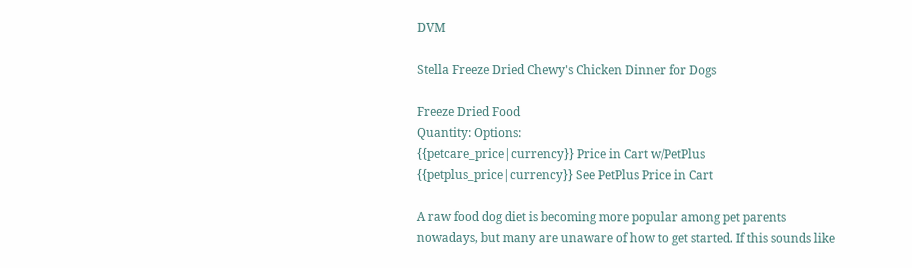DVM

Stella Freeze Dried Chewy's Chicken Dinner for Dogs

Freeze Dried Food
Quantity: Options:
{{petcare_price|currency}} Price in Cart w/PetPlus {{petplus_price|currency}} See PetPlus Price in Cart

A raw food dog diet is becoming more popular among pet parents nowadays, but many are unaware of how to get started. If this sounds like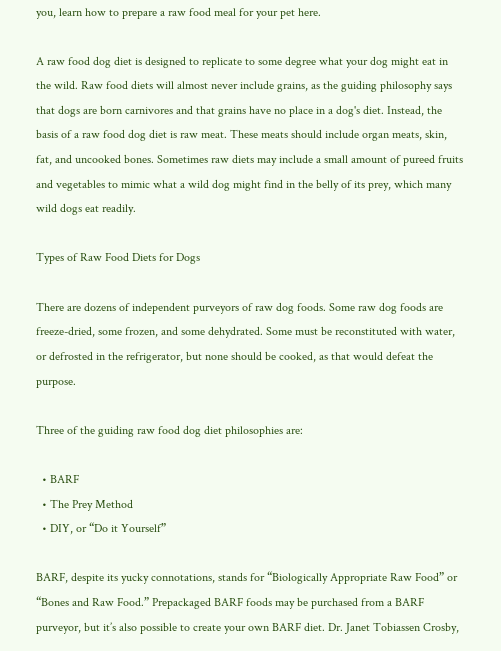you, learn how to prepare a raw food meal for your pet here.

A raw food dog diet is designed to replicate to some degree what your dog might eat in the wild. Raw food diets will almost never include grains, as the guiding philosophy says that dogs are born carnivores and that grains have no place in a dog's diet. Instead, the basis of a raw food dog diet is raw meat. These meats should include organ meats, skin, fat, and uncooked bones. Sometimes raw diets may include a small amount of pureed fruits and vegetables to mimic what a wild dog might find in the belly of its prey, which many wild dogs eat readily.

Types of Raw Food Diets for Dogs

There are dozens of independent purveyors of raw dog foods. Some raw dog foods are freeze-dried, some frozen, and some dehydrated. Some must be reconstituted with water, or defrosted in the refrigerator, but none should be cooked, as that would defeat the purpose.

Three of the guiding raw food dog diet philosophies are:

  • BARF
  • The Prey Method
  • DIY, or “Do it Yourself”

BARF, despite its yucky connotations, stands for “Biologically Appropriate Raw Food” or “Bones and Raw Food.” Prepackaged BARF foods may be purchased from a BARF purveyor, but it’s also possible to create your own BARF diet. Dr. Janet Tobiassen Crosby,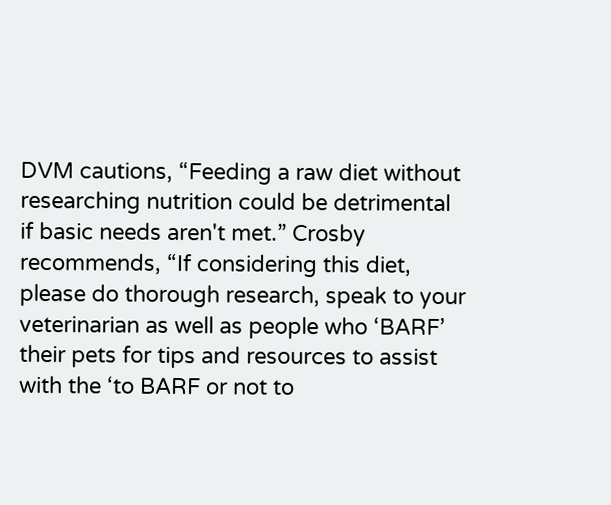DVM cautions, “Feeding a raw diet without researching nutrition could be detrimental if basic needs aren't met.” Crosby recommends, “If considering this diet, please do thorough research, speak to your veterinarian as well as people who ‘BARF’ their pets for tips and resources to assist with the ‘to BARF or not to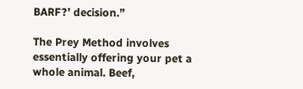BARF?’ decision.”

The Prey Method involves essentially offering your pet a whole animal. Beef,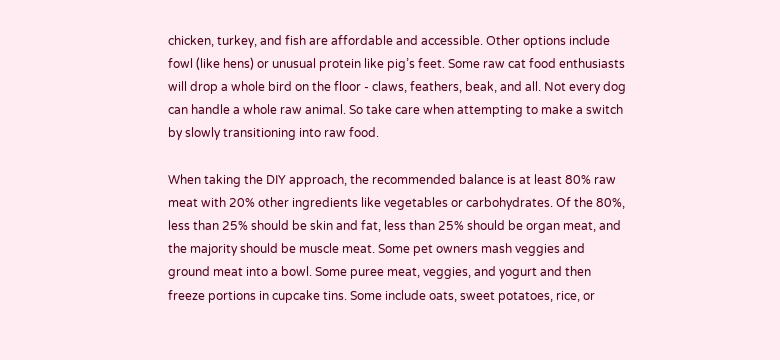chicken, turkey, and fish are affordable and accessible. Other options include fowl (like hens) or unusual protein like pig’s feet. Some raw cat food enthusiasts will drop a whole bird on the floor - claws, feathers, beak, and all. Not every dog can handle a whole raw animal. So take care when attempting to make a switch by slowly transitioning into raw food.

When taking the DIY approach, the recommended balance is at least 80% raw meat with 20% other ingredients like vegetables or carbohydrates. Of the 80%, less than 25% should be skin and fat, less than 25% should be organ meat, and the majority should be muscle meat. Some pet owners mash veggies and ground meat into a bowl. Some puree meat, veggies, and yogurt and then freeze portions in cupcake tins. Some include oats, sweet potatoes, rice, or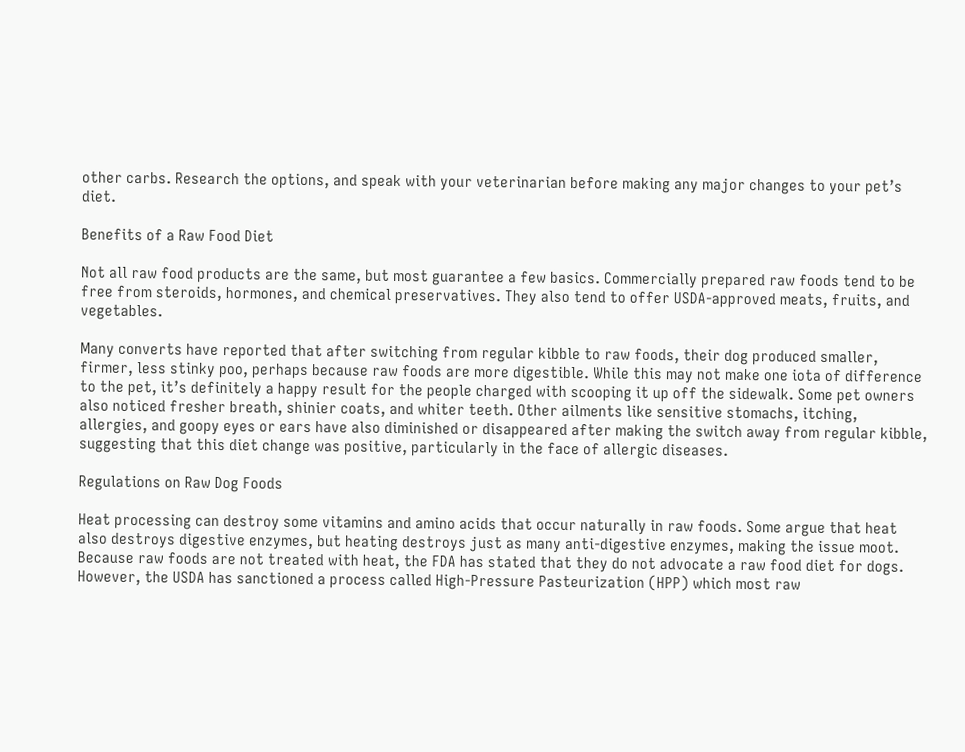other carbs. Research the options, and speak with your veterinarian before making any major changes to your pet’s diet.

Benefits of a Raw Food Diet

Not all raw food products are the same, but most guarantee a few basics. Commercially prepared raw foods tend to be free from steroids, hormones, and chemical preservatives. They also tend to offer USDA-approved meats, fruits, and vegetables.

Many converts have reported that after switching from regular kibble to raw foods, their dog produced smaller, firmer, less stinky poo, perhaps because raw foods are more digestible. While this may not make one iota of difference to the pet, it’s definitely a happy result for the people charged with scooping it up off the sidewalk. Some pet owners also noticed fresher breath, shinier coats, and whiter teeth. Other ailments like sensitive stomachs, itching, allergies, and goopy eyes or ears have also diminished or disappeared after making the switch away from regular kibble, suggesting that this diet change was positive, particularly in the face of allergic diseases.

Regulations on Raw Dog Foods

Heat processing can destroy some vitamins and amino acids that occur naturally in raw foods. Some argue that heat also destroys digestive enzymes, but heating destroys just as many anti-digestive enzymes, making the issue moot. Because raw foods are not treated with heat, the FDA has stated that they do not advocate a raw food diet for dogs. However, the USDA has sanctioned a process called High-Pressure Pasteurization (HPP) which most raw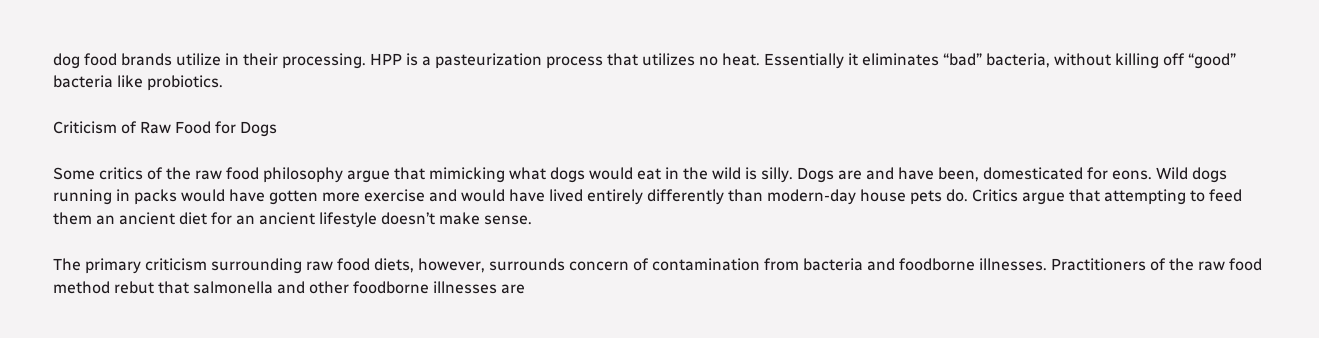dog food brands utilize in their processing. HPP is a pasteurization process that utilizes no heat. Essentially it eliminates “bad” bacteria, without killing off “good” bacteria like probiotics.

Criticism of Raw Food for Dogs

Some critics of the raw food philosophy argue that mimicking what dogs would eat in the wild is silly. Dogs are and have been, domesticated for eons. Wild dogs running in packs would have gotten more exercise and would have lived entirely differently than modern-day house pets do. Critics argue that attempting to feed them an ancient diet for an ancient lifestyle doesn’t make sense.

The primary criticism surrounding raw food diets, however, surrounds concern of contamination from bacteria and foodborne illnesses. Practitioners of the raw food method rebut that salmonella and other foodborne illnesses are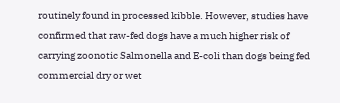routinely found in processed kibble. However, studies have confirmed that raw-fed dogs have a much higher risk of carrying zoonotic Salmonella and E-coli than dogs being fed commercial dry or wet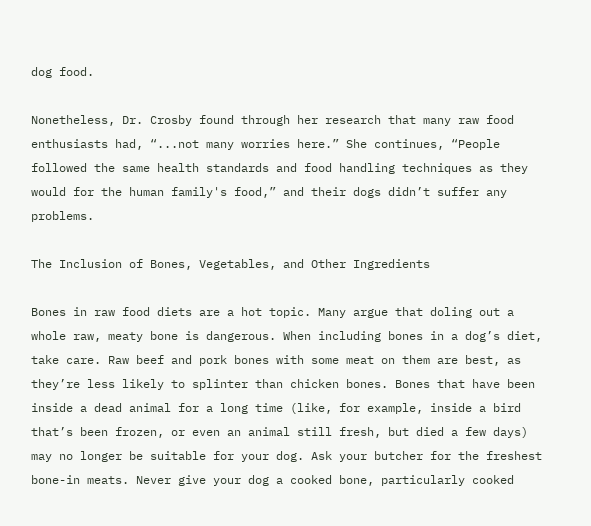dog food.

Nonetheless, Dr. Crosby found through her research that many raw food enthusiasts had, “...not many worries here.” She continues, “People followed the same health standards and food handling techniques as they would for the human family's food,” and their dogs didn’t suffer any problems.

The Inclusion of Bones, Vegetables, and Other Ingredients

Bones in raw food diets are a hot topic. Many argue that doling out a whole raw, meaty bone is dangerous. When including bones in a dog’s diet, take care. Raw beef and pork bones with some meat on them are best, as they’re less likely to splinter than chicken bones. Bones that have been inside a dead animal for a long time (like, for example, inside a bird that’s been frozen, or even an animal still fresh, but died a few days) may no longer be suitable for your dog. Ask your butcher for the freshest bone-in meats. Never give your dog a cooked bone, particularly cooked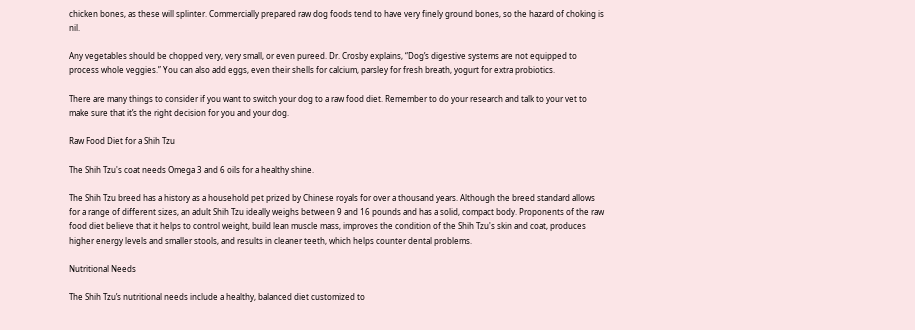chicken bones, as these will splinter. Commercially prepared raw dog foods tend to have very finely ground bones, so the hazard of choking is nil.

Any vegetables should be chopped very, very small, or even pureed. Dr. Crosby explains, “Dog’s digestive systems are not equipped to process whole veggies.” You can also add eggs, even their shells for calcium, parsley for fresh breath, yogurt for extra probiotics.

There are many things to consider if you want to switch your dog to a raw food diet. Remember to do your research and talk to your vet to make sure that it’s the right decision for you and your dog.

Raw Food Diet for a Shih Tzu

The Shih Tzu's coat needs Omega 3 and 6 oils for a healthy shine.

The Shih Tzu breed has a history as a household pet prized by Chinese royals for over a thousand years. Although the breed standard allows for a range of different sizes, an adult Shih Tzu ideally weighs between 9 and 16 pounds and has a solid, compact body. Proponents of the raw food diet believe that it helps to control weight, build lean muscle mass, improves the condition of the Shih Tzu's skin and coat, produces higher energy levels and smaller stools, and results in cleaner teeth, which helps counter dental problems.

Nutritional Needs

The Shih Tzu’s nutritional needs include a healthy, balanced diet customized to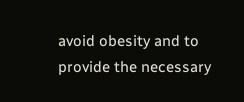avoid obesity and to provide the necessary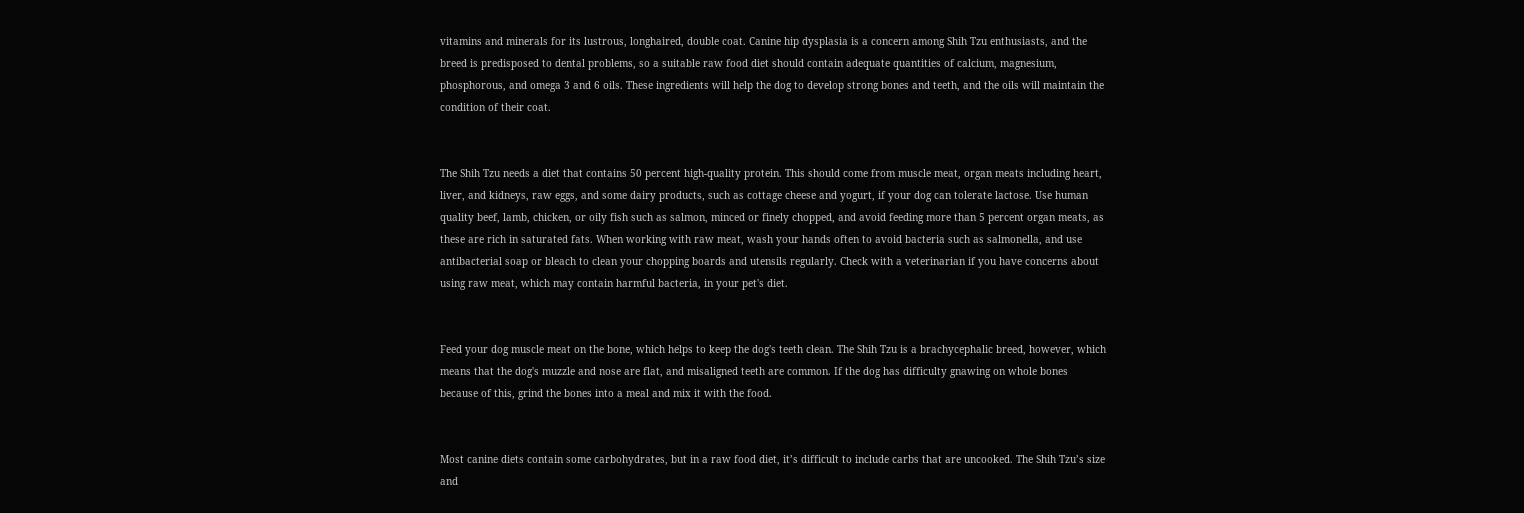vitamins and minerals for its lustrous, longhaired, double coat. Canine hip dysplasia is a concern among Shih Tzu enthusiasts, and the breed is predisposed to dental problems, so a suitable raw food diet should contain adequate quantities of calcium, magnesium, phosphorous, and omega 3 and 6 oils. These ingredients will help the dog to develop strong bones and teeth, and the oils will maintain the condition of their coat.


The Shih Tzu needs a diet that contains 50 percent high-quality protein. This should come from muscle meat, organ meats including heart, liver, and kidneys, raw eggs, and some dairy products, such as cottage cheese and yogurt, if your dog can tolerate lactose. Use human quality beef, lamb, chicken, or oily fish such as salmon, minced or finely chopped, and avoid feeding more than 5 percent organ meats, as these are rich in saturated fats. When working with raw meat, wash your hands often to avoid bacteria such as salmonella, and use antibacterial soap or bleach to clean your chopping boards and utensils regularly. Check with a veterinarian if you have concerns about using raw meat, which may contain harmful bacteria, in your pet's diet.


Feed your dog muscle meat on the bone, which helps to keep the dog's teeth clean. The Shih Tzu is a brachycephalic breed, however, which means that the dog's muzzle and nose are flat, and misaligned teeth are common. If the dog has difficulty gnawing on whole bones because of this, grind the bones into a meal and mix it with the food.


Most canine diets contain some carbohydrates, but in a raw food diet, it’s difficult to include carbs that are uncooked. The Shih Tzu’s size and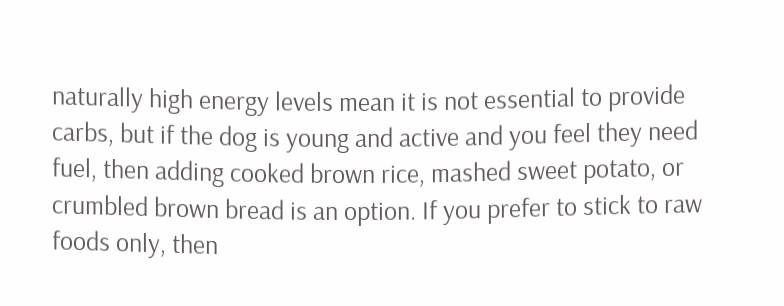naturally high energy levels mean it is not essential to provide carbs, but if the dog is young and active and you feel they need fuel, then adding cooked brown rice, mashed sweet potato, or crumbled brown bread is an option. If you prefer to stick to raw foods only, then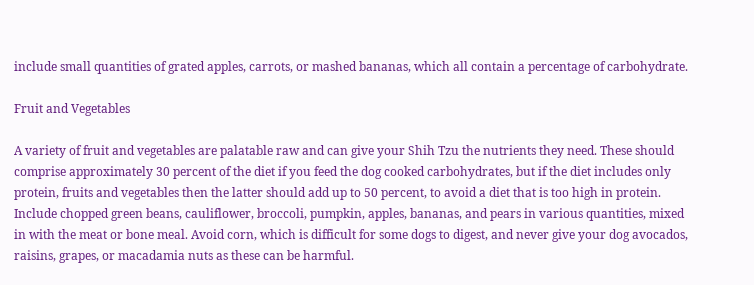include small quantities of grated apples, carrots, or mashed bananas, which all contain a percentage of carbohydrate.

Fruit and Vegetables

A variety of fruit and vegetables are palatable raw and can give your Shih Tzu the nutrients they need. These should comprise approximately 30 percent of the diet if you feed the dog cooked carbohydrates, but if the diet includes only protein, fruits and vegetables then the latter should add up to 50 percent, to avoid a diet that is too high in protein. Include chopped green beans, cauliflower, broccoli, pumpkin, apples, bananas, and pears in various quantities, mixed in with the meat or bone meal. Avoid corn, which is difficult for some dogs to digest, and never give your dog avocados, raisins, grapes, or macadamia nuts as these can be harmful.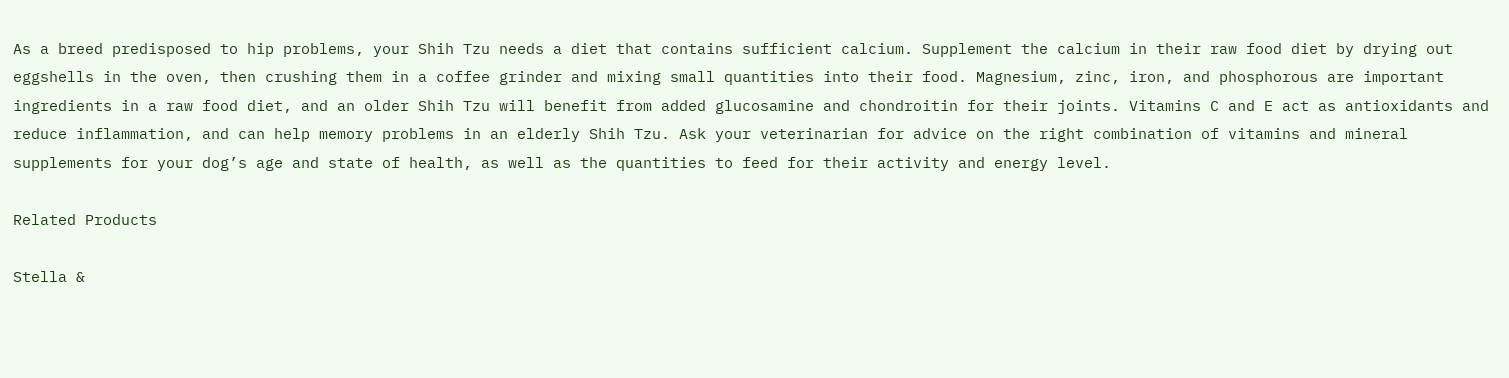As a breed predisposed to hip problems, your Shih Tzu needs a diet that contains sufficient calcium. Supplement the calcium in their raw food diet by drying out eggshells in the oven, then crushing them in a coffee grinder and mixing small quantities into their food. Magnesium, zinc, iron, and phosphorous are important ingredients in a raw food diet, and an older Shih Tzu will benefit from added glucosamine and chondroitin for their joints. Vitamins C and E act as antioxidants and reduce inflammation, and can help memory problems in an elderly Shih Tzu. Ask your veterinarian for advice on the right combination of vitamins and mineral supplements for your dog’s age and state of health, as well as the quantities to feed for their activity and energy level.

Related Products

Stella &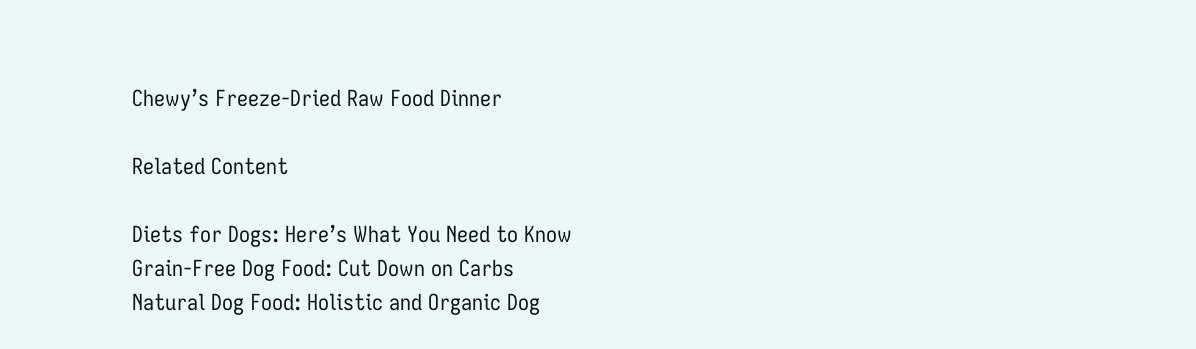Chewy’s Freeze-Dried Raw Food Dinner

Related Content

Diets for Dogs: Here’s What You Need to Know
Grain-Free Dog Food: Cut Down on Carbs
Natural Dog Food: Holistic and Organic Dog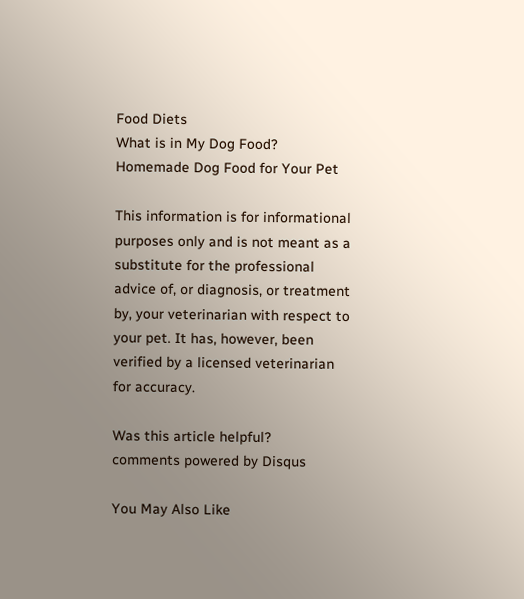Food Diets
What is in My Dog Food? Homemade Dog Food for Your Pet

This information is for informational purposes only and is not meant as a substitute for the professional advice of, or diagnosis, or treatment by, your veterinarian with respect to your pet. It has, however, been verified by a licensed veterinarian for accuracy.

Was this article helpful?
comments powered by Disqus

You May Also Like